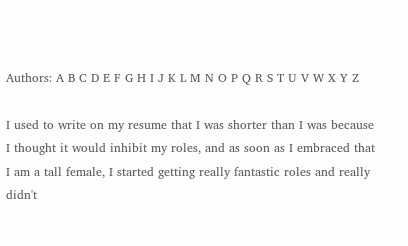Authors: A B C D E F G H I J K L M N O P Q R S T U V W X Y Z

I used to write on my resume that I was shorter than I was because I thought it would inhibit my roles, and as soon as I embraced that I am a tall female, I started getting really fantastic roles and really didn't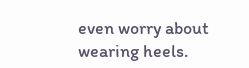even worry about wearing heels.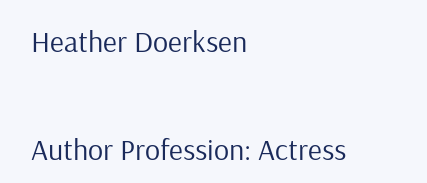Heather Doerksen


Author Profession: Actress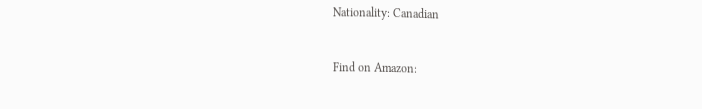Nationality: Canadian


Find on Amazon: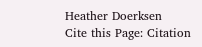Heather Doerksen
Cite this Page: Citation